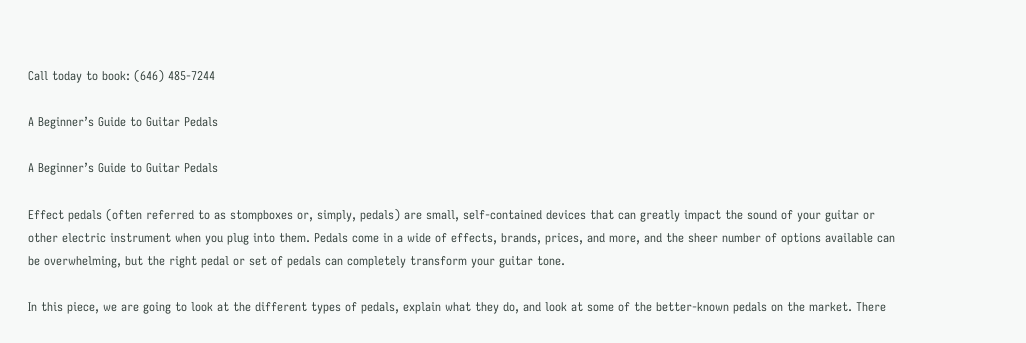Call today to book: (646) 485-7244

A Beginner’s Guide to Guitar Pedals

A Beginner’s Guide to Guitar Pedals

Effect pedals (often referred to as stompboxes or, simply, pedals) are small, self-contained devices that can greatly impact the sound of your guitar or other electric instrument when you plug into them. Pedals come in a wide of effects, brands, prices, and more, and the sheer number of options available can be overwhelming, but the right pedal or set of pedals can completely transform your guitar tone.

In this piece, we are going to look at the different types of pedals, explain what they do, and look at some of the better-known pedals on the market. There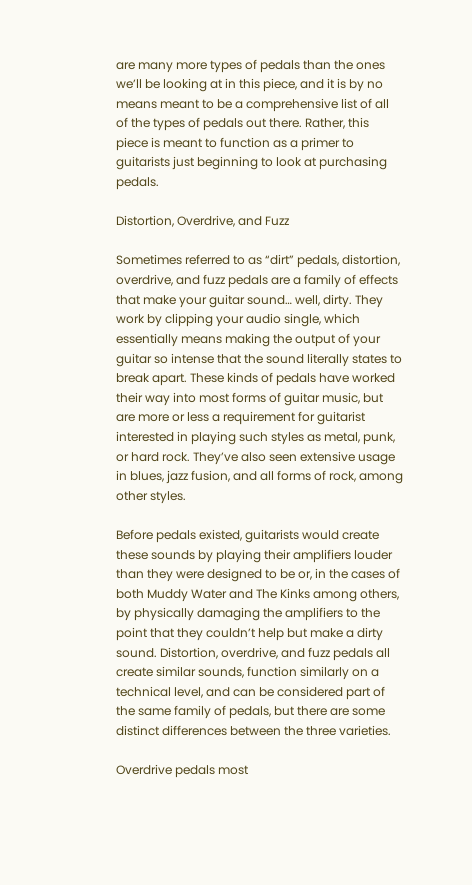are many more types of pedals than the ones we’ll be looking at in this piece, and it is by no means meant to be a comprehensive list of all of the types of pedals out there. Rather, this piece is meant to function as a primer to guitarists just beginning to look at purchasing pedals.

Distortion, Overdrive, and Fuzz

Sometimes referred to as “dirt” pedals, distortion, overdrive, and fuzz pedals are a family of effects that make your guitar sound… well, dirty. They work by clipping your audio single, which essentially means making the output of your guitar so intense that the sound literally states to break apart. These kinds of pedals have worked their way into most forms of guitar music, but are more or less a requirement for guitarist interested in playing such styles as metal, punk, or hard rock. They’ve also seen extensive usage in blues, jazz fusion, and all forms of rock, among other styles.

Before pedals existed, guitarists would create these sounds by playing their amplifiers louder than they were designed to be or, in the cases of both Muddy Water and The Kinks among others, by physically damaging the amplifiers to the point that they couldn’t help but make a dirty sound. Distortion, overdrive, and fuzz pedals all create similar sounds, function similarly on a technical level, and can be considered part of the same family of pedals, but there are some distinct differences between the three varieties.

Overdrive pedals most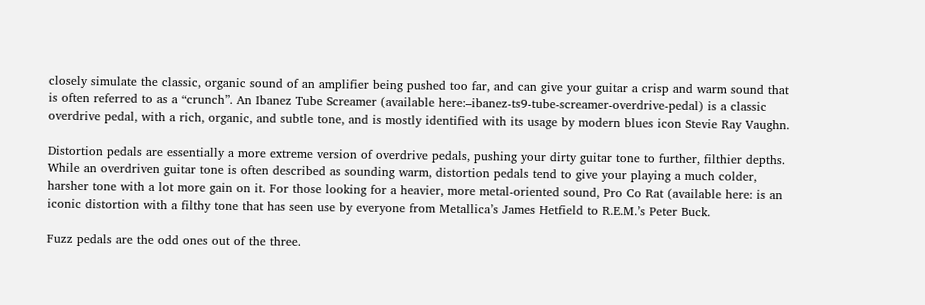closely simulate the classic, organic sound of an amplifier being pushed too far, and can give your guitar a crisp and warm sound that is often referred to as a “crunch”. An Ibanez Tube Screamer (available here:–ibanez-ts9-tube-screamer-overdrive-pedal) is a classic overdrive pedal, with a rich, organic, and subtle tone, and is mostly identified with its usage by modern blues icon Stevie Ray Vaughn.

Distortion pedals are essentially a more extreme version of overdrive pedals, pushing your dirty guitar tone to further, filthier depths. While an overdriven guitar tone is often described as sounding warm, distortion pedals tend to give your playing a much colder, harsher tone with a lot more gain on it. For those looking for a heavier, more metal-oriented sound, Pro Co Rat (available here: is an iconic distortion with a filthy tone that has seen use by everyone from Metallica’s James Hetfield to R.E.M.’s Peter Buck.

Fuzz pedals are the odd ones out of the three.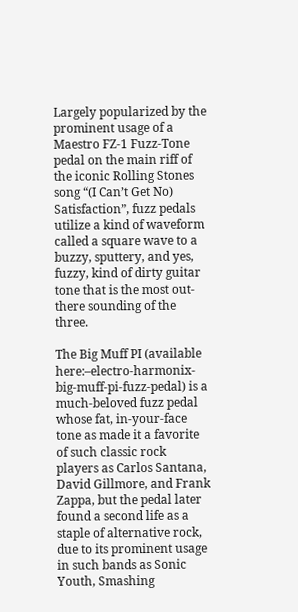Largely popularized by the prominent usage of a Maestro FZ-1 Fuzz-Tone pedal on the main riff of the iconic Rolling Stones song “(I Can’t Get No) Satisfaction”, fuzz pedals utilize a kind of waveform called a square wave to a buzzy, sputtery, and yes, fuzzy, kind of dirty guitar tone that is the most out-there sounding of the three.

The Big Muff PI (available here:–electro-harmonix-big-muff-pi-fuzz-pedal) is a much-beloved fuzz pedal whose fat, in-your-face tone as made it a favorite of such classic rock players as Carlos Santana, David Gillmore, and Frank Zappa, but the pedal later found a second life as a staple of alternative rock, due to its prominent usage in such bands as Sonic Youth, Smashing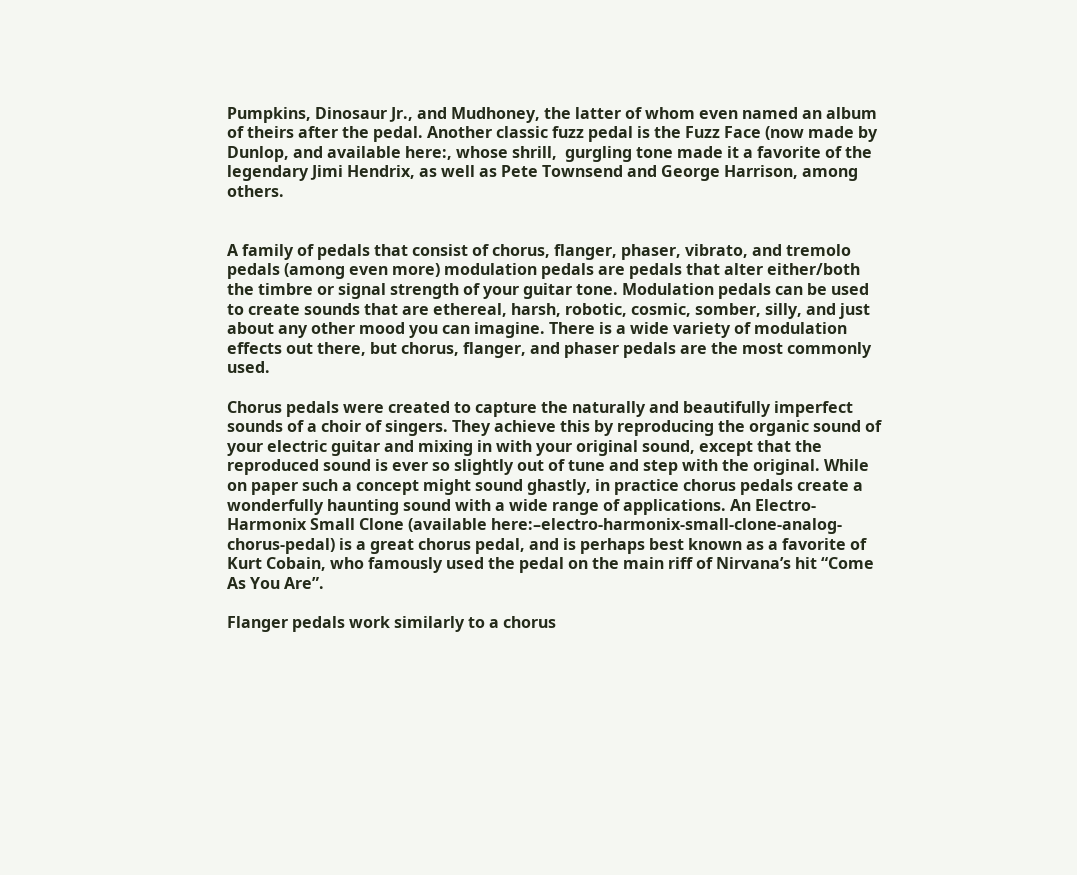Pumpkins, Dinosaur Jr., and Mudhoney, the latter of whom even named an album of theirs after the pedal. Another classic fuzz pedal is the Fuzz Face (now made by Dunlop, and available here:, whose shrill,  gurgling tone made it a favorite of the legendary Jimi Hendrix, as well as Pete Townsend and George Harrison, among others.


A family of pedals that consist of chorus, flanger, phaser, vibrato, and tremolo pedals (among even more) modulation pedals are pedals that alter either/both the timbre or signal strength of your guitar tone. Modulation pedals can be used to create sounds that are ethereal, harsh, robotic, cosmic, somber, silly, and just about any other mood you can imagine. There is a wide variety of modulation effects out there, but chorus, flanger, and phaser pedals are the most commonly used.

Chorus pedals were created to capture the naturally and beautifully imperfect sounds of a choir of singers. They achieve this by reproducing the organic sound of your electric guitar and mixing in with your original sound, except that the reproduced sound is ever so slightly out of tune and step with the original. While on paper such a concept might sound ghastly, in practice chorus pedals create a wonderfully haunting sound with a wide range of applications. An Electro-Harmonix Small Clone (available here:–electro-harmonix-small-clone-analog-chorus-pedal) is a great chorus pedal, and is perhaps best known as a favorite of Kurt Cobain, who famously used the pedal on the main riff of Nirvana’s hit “Come As You Are”.

Flanger pedals work similarly to a chorus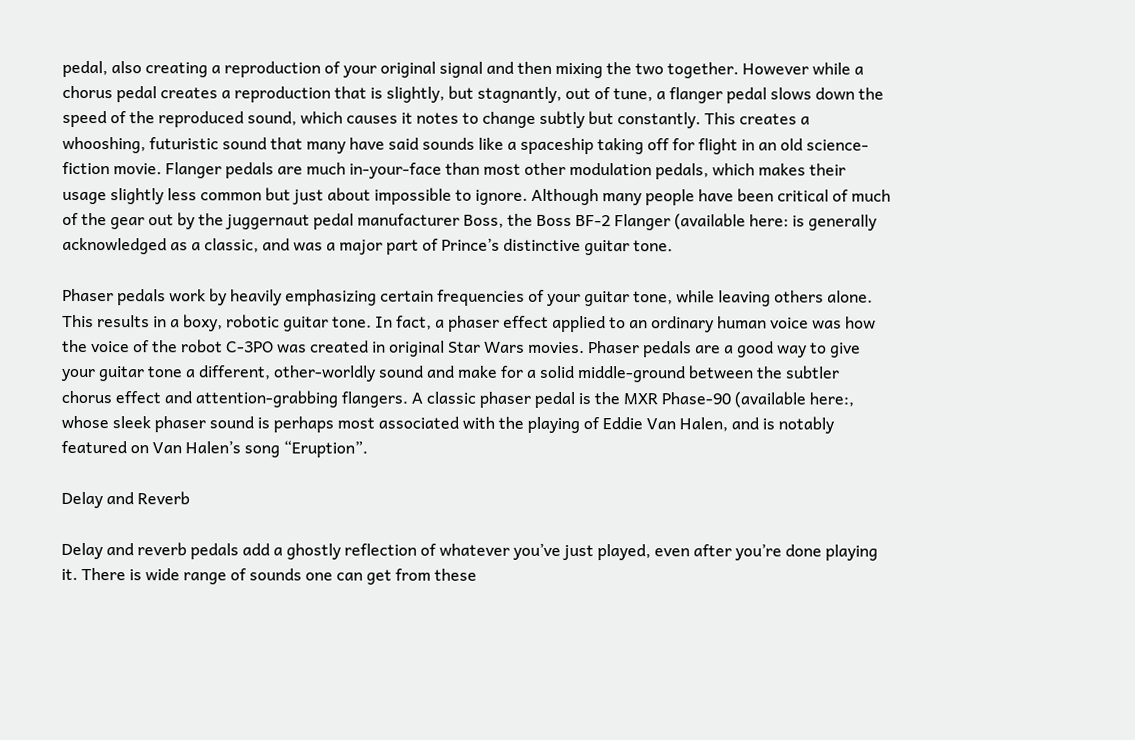pedal, also creating a reproduction of your original signal and then mixing the two together. However while a chorus pedal creates a reproduction that is slightly, but stagnantly, out of tune, a flanger pedal slows down the speed of the reproduced sound, which causes it notes to change subtly but constantly. This creates a whooshing, futuristic sound that many have said sounds like a spaceship taking off for flight in an old science-fiction movie. Flanger pedals are much in-your-face than most other modulation pedals, which makes their usage slightly less common but just about impossible to ignore. Although many people have been critical of much of the gear out by the juggernaut pedal manufacturer Boss, the Boss BF-2 Flanger (available here: is generally acknowledged as a classic, and was a major part of Prince’s distinctive guitar tone.

Phaser pedals work by heavily emphasizing certain frequencies of your guitar tone, while leaving others alone. This results in a boxy, robotic guitar tone. In fact, a phaser effect applied to an ordinary human voice was how the voice of the robot C-3PO was created in original Star Wars movies. Phaser pedals are a good way to give your guitar tone a different, other-worldly sound and make for a solid middle-ground between the subtler chorus effect and attention-grabbing flangers. A classic phaser pedal is the MXR Phase-90 (available here:, whose sleek phaser sound is perhaps most associated with the playing of Eddie Van Halen, and is notably featured on Van Halen’s song “Eruption”.

Delay and Reverb

Delay and reverb pedals add a ghostly reflection of whatever you’ve just played, even after you’re done playing it. There is wide range of sounds one can get from these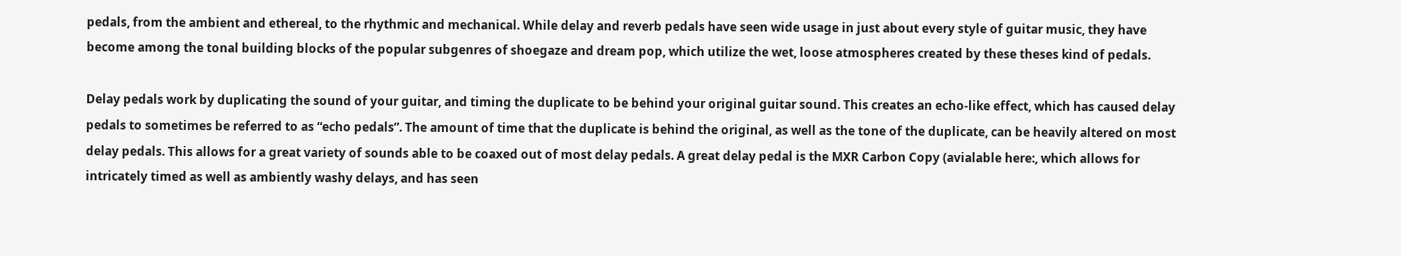pedals, from the ambient and ethereal, to the rhythmic and mechanical. While delay and reverb pedals have seen wide usage in just about every style of guitar music, they have become among the tonal building blocks of the popular subgenres of shoegaze and dream pop, which utilize the wet, loose atmospheres created by these theses kind of pedals.

Delay pedals work by duplicating the sound of your guitar, and timing the duplicate to be behind your original guitar sound. This creates an echo-like effect, which has caused delay pedals to sometimes be referred to as “echo pedals”. The amount of time that the duplicate is behind the original, as well as the tone of the duplicate, can be heavily altered on most delay pedals. This allows for a great variety of sounds able to be coaxed out of most delay pedals. A great delay pedal is the MXR Carbon Copy (avialable here:, which allows for intricately timed as well as ambiently washy delays, and has seen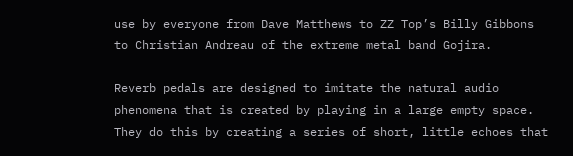use by everyone from Dave Matthews to ZZ Top’s Billy Gibbons to Christian Andreau of the extreme metal band Gojira.

Reverb pedals are designed to imitate the natural audio phenomena that is created by playing in a large empty space. They do this by creating a series of short, little echoes that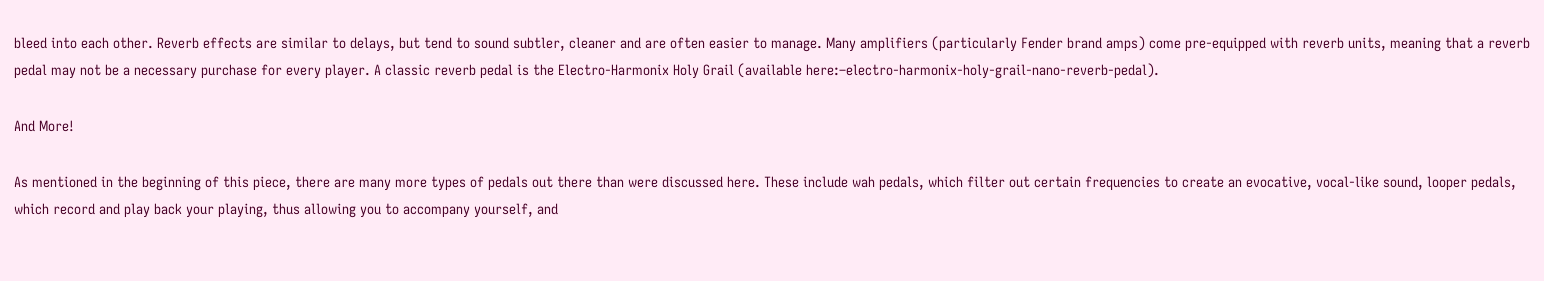bleed into each other. Reverb effects are similar to delays, but tend to sound subtler, cleaner and are often easier to manage. Many amplifiers (particularly Fender brand amps) come pre-equipped with reverb units, meaning that a reverb pedal may not be a necessary purchase for every player. A classic reverb pedal is the Electro-Harmonix Holy Grail (available here:–electro-harmonix-holy-grail-nano-reverb-pedal).

And More!

As mentioned in the beginning of this piece, there are many more types of pedals out there than were discussed here. These include wah pedals, which filter out certain frequencies to create an evocative, vocal-like sound, looper pedals, which record and play back your playing, thus allowing you to accompany yourself, and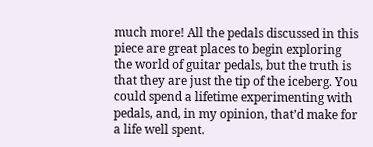much more! All the pedals discussed in this piece are great places to begin exploring the world of guitar pedals, but the truth is that they are just the tip of the iceberg. You could spend a lifetime experimenting with pedals, and, in my opinion, that’d make for a life well spent.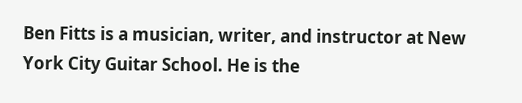Ben Fitts is a musician, writer, and instructor at New York City Guitar School. He is the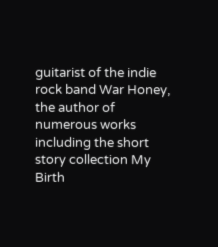guitarist of the indie rock band War Honey, the author of numerous works including the short story collection My Birth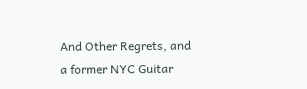And Other Regrets, and a former NYC Guitar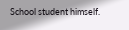School student himself.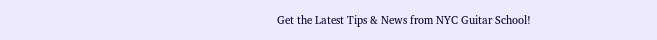Get the Latest Tips & News from NYC Guitar School!